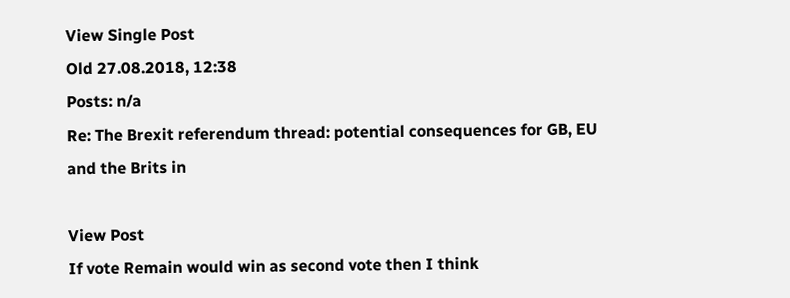View Single Post
Old 27.08.2018, 12:38
Posts: n/a
Re: The Brexit referendum thread: potential consequences for GB, EU and the Brits in

View Post
If vote Remain would win as second vote then I think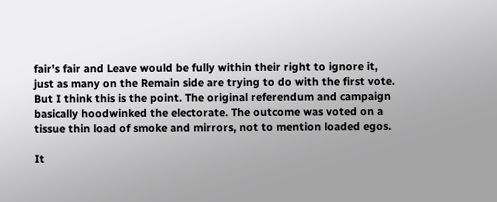fair's fair and Leave would be fully within their right to ignore it, just as many on the Remain side are trying to do with the first vote.
But I think this is the point. The original referendum and campaign basically hoodwinked the electorate. The outcome was voted on a tissue thin load of smoke and mirrors, not to mention loaded egos.

It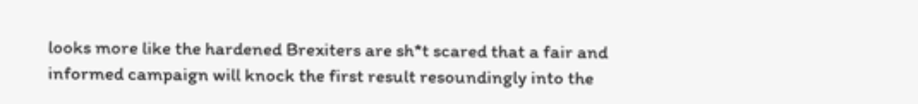looks more like the hardened Brexiters are sh*t scared that a fair and informed campaign will knock the first result resoundingly into the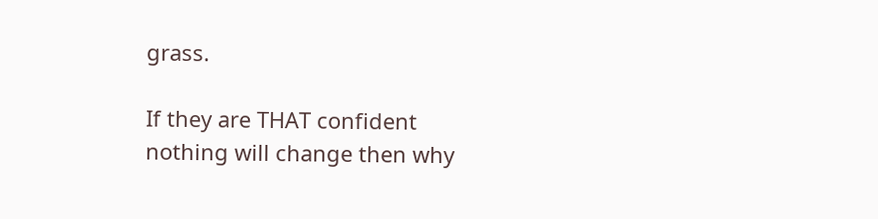grass.

If they are THAT confident nothing will change then why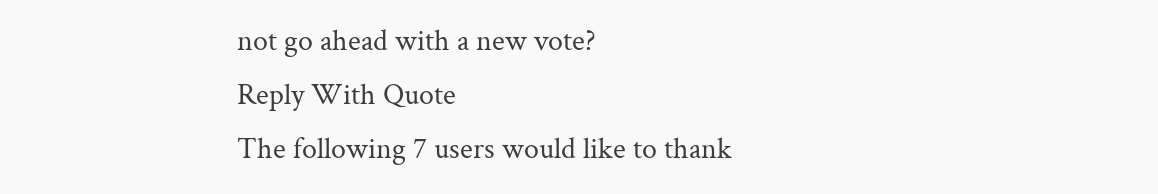not go ahead with a new vote?
Reply With Quote
The following 7 users would like to thank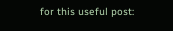for this useful post: